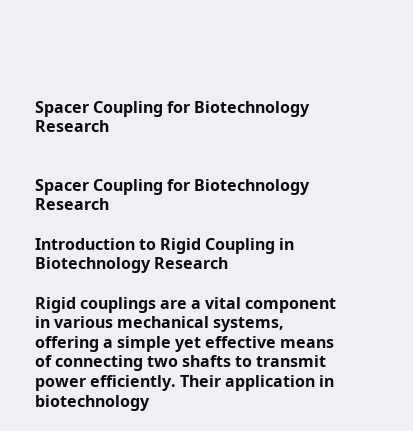Spacer Coupling for Biotechnology Research


Spacer Coupling for Biotechnology Research

Introduction to Rigid Coupling in Biotechnology Research

Rigid couplings are a vital component in various mechanical systems, offering a simple yet effective means of connecting two shafts to transmit power efficiently. Their application in biotechnology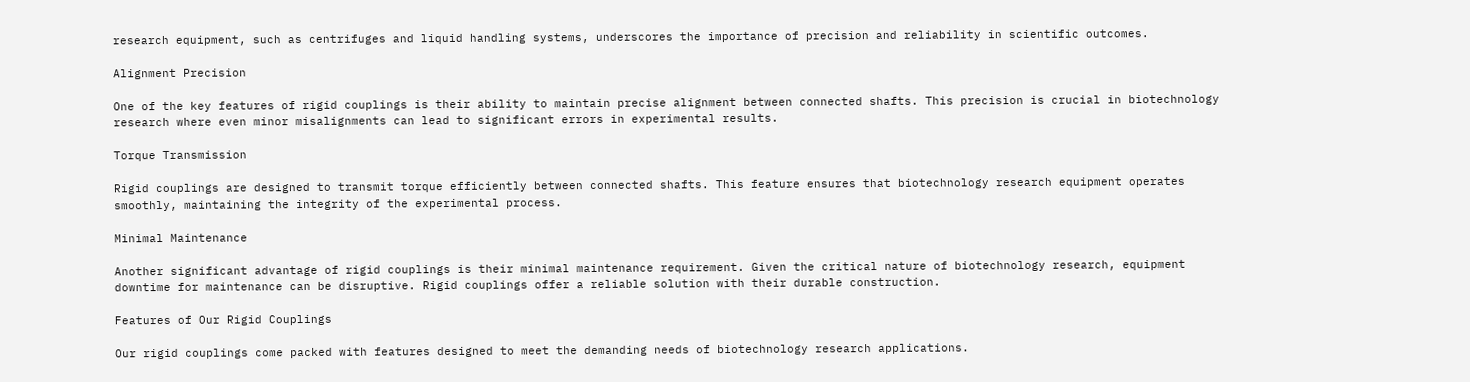research equipment, such as centrifuges and liquid handling systems, underscores the importance of precision and reliability in scientific outcomes.

Alignment Precision

One of the key features of rigid couplings is their ability to maintain precise alignment between connected shafts. This precision is crucial in biotechnology research where even minor misalignments can lead to significant errors in experimental results.

Torque Transmission

Rigid couplings are designed to transmit torque efficiently between connected shafts. This feature ensures that biotechnology research equipment operates smoothly, maintaining the integrity of the experimental process.

Minimal Maintenance

Another significant advantage of rigid couplings is their minimal maintenance requirement. Given the critical nature of biotechnology research, equipment downtime for maintenance can be disruptive. Rigid couplings offer a reliable solution with their durable construction.

Features of Our Rigid Couplings

Our rigid couplings come packed with features designed to meet the demanding needs of biotechnology research applications.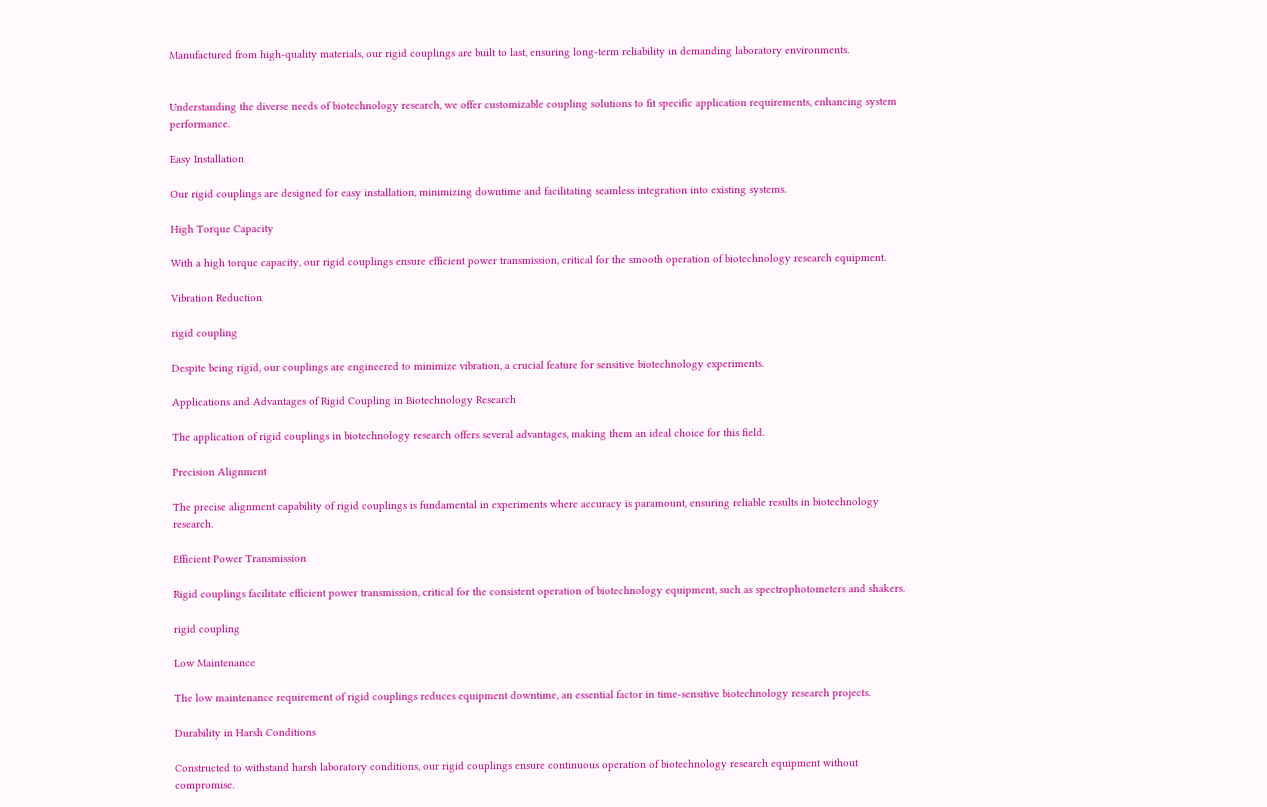Manufactured from high-quality materials, our rigid couplings are built to last, ensuring long-term reliability in demanding laboratory environments.


Understanding the diverse needs of biotechnology research, we offer customizable coupling solutions to fit specific application requirements, enhancing system performance.

Easy Installation

Our rigid couplings are designed for easy installation, minimizing downtime and facilitating seamless integration into existing systems.

High Torque Capacity

With a high torque capacity, our rigid couplings ensure efficient power transmission, critical for the smooth operation of biotechnology research equipment.

Vibration Reduction

rigid coupling

Despite being rigid, our couplings are engineered to minimize vibration, a crucial feature for sensitive biotechnology experiments.

Applications and Advantages of Rigid Coupling in Biotechnology Research

The application of rigid couplings in biotechnology research offers several advantages, making them an ideal choice for this field.

Precision Alignment

The precise alignment capability of rigid couplings is fundamental in experiments where accuracy is paramount, ensuring reliable results in biotechnology research.

Efficient Power Transmission

Rigid couplings facilitate efficient power transmission, critical for the consistent operation of biotechnology equipment, such as spectrophotometers and shakers.

rigid coupling

Low Maintenance

The low maintenance requirement of rigid couplings reduces equipment downtime, an essential factor in time-sensitive biotechnology research projects.

Durability in Harsh Conditions

Constructed to withstand harsh laboratory conditions, our rigid couplings ensure continuous operation of biotechnology research equipment without compromise.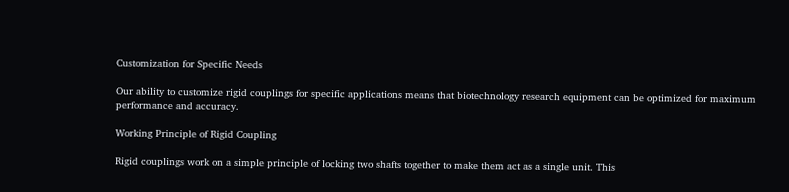Customization for Specific Needs

Our ability to customize rigid couplings for specific applications means that biotechnology research equipment can be optimized for maximum performance and accuracy.

Working Principle of Rigid Coupling

Rigid couplings work on a simple principle of locking two shafts together to make them act as a single unit. This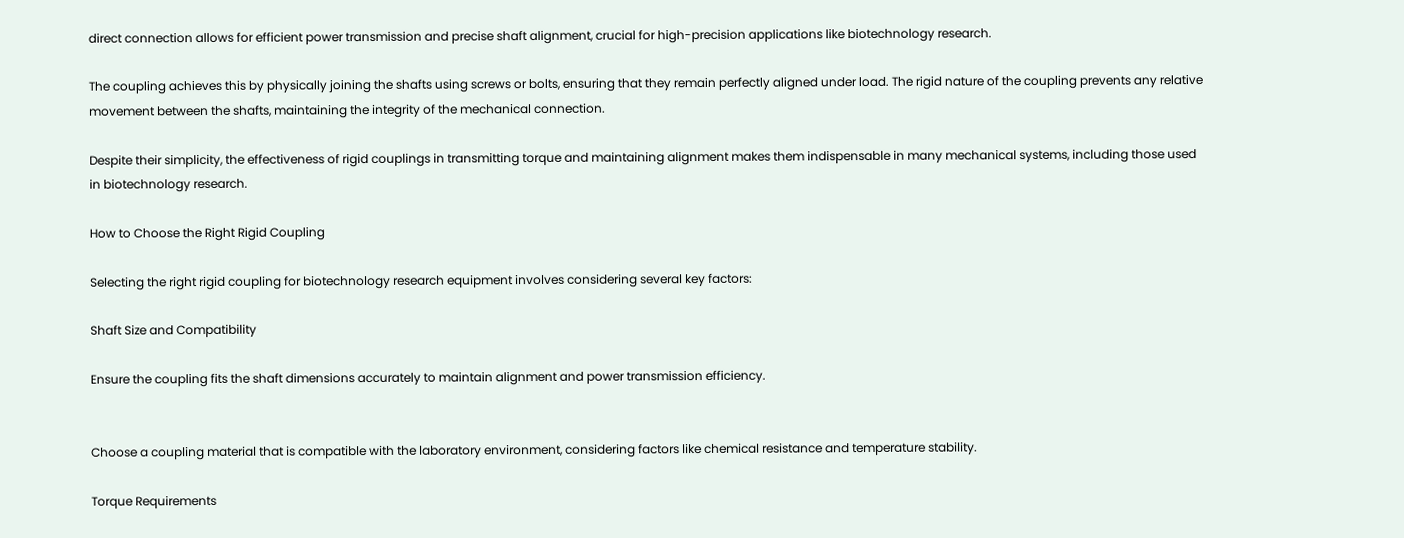direct connection allows for efficient power transmission and precise shaft alignment, crucial for high-precision applications like biotechnology research.

The coupling achieves this by physically joining the shafts using screws or bolts, ensuring that they remain perfectly aligned under load. The rigid nature of the coupling prevents any relative movement between the shafts, maintaining the integrity of the mechanical connection.

Despite their simplicity, the effectiveness of rigid couplings in transmitting torque and maintaining alignment makes them indispensable in many mechanical systems, including those used in biotechnology research.

How to Choose the Right Rigid Coupling

Selecting the right rigid coupling for biotechnology research equipment involves considering several key factors:

Shaft Size and Compatibility

Ensure the coupling fits the shaft dimensions accurately to maintain alignment and power transmission efficiency.


Choose a coupling material that is compatible with the laboratory environment, considering factors like chemical resistance and temperature stability.

Torque Requirements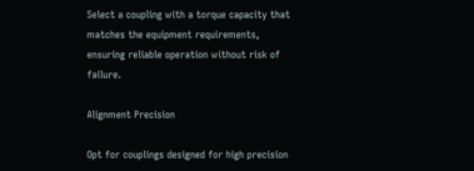Select a coupling with a torque capacity that matches the equipment requirements, ensuring reliable operation without risk of failure.

Alignment Precision

Opt for couplings designed for high precision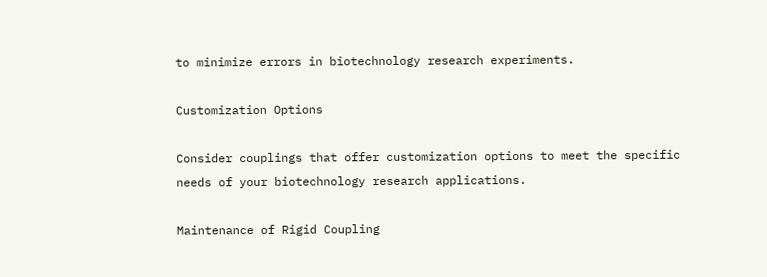to minimize errors in biotechnology research experiments.

Customization Options

Consider couplings that offer customization options to meet the specific needs of your biotechnology research applications.

Maintenance of Rigid Coupling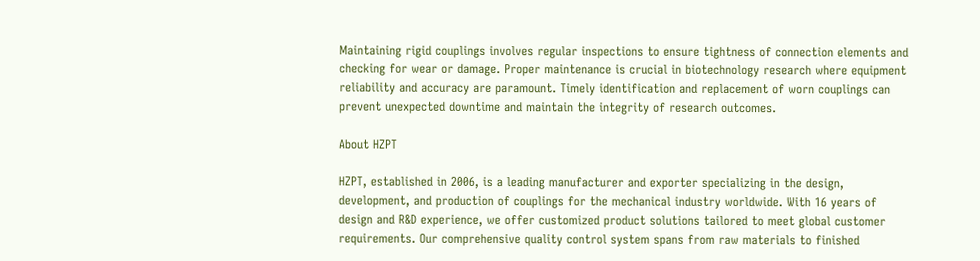Maintaining rigid couplings involves regular inspections to ensure tightness of connection elements and checking for wear or damage. Proper maintenance is crucial in biotechnology research where equipment reliability and accuracy are paramount. Timely identification and replacement of worn couplings can prevent unexpected downtime and maintain the integrity of research outcomes.

About HZPT

HZPT, established in 2006, is a leading manufacturer and exporter specializing in the design, development, and production of couplings for the mechanical industry worldwide. With 16 years of design and R&D experience, we offer customized product solutions tailored to meet global customer requirements. Our comprehensive quality control system spans from raw materials to finished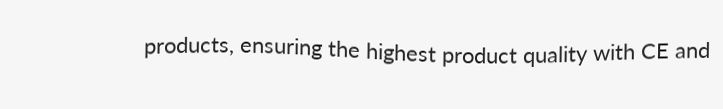products, ensuring the highest product quality with CE and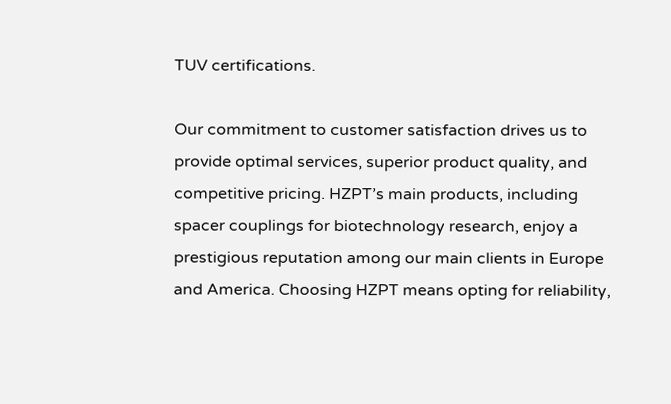TUV certifications.

Our commitment to customer satisfaction drives us to provide optimal services, superior product quality, and competitive pricing. HZPT’s main products, including spacer couplings for biotechnology research, enjoy a prestigious reputation among our main clients in Europe and America. Choosing HZPT means opting for reliability,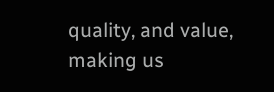quality, and value, making us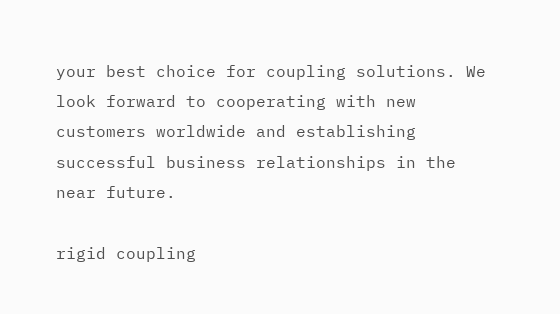your best choice for coupling solutions. We look forward to cooperating with new customers worldwide and establishing successful business relationships in the near future.

rigid coupling